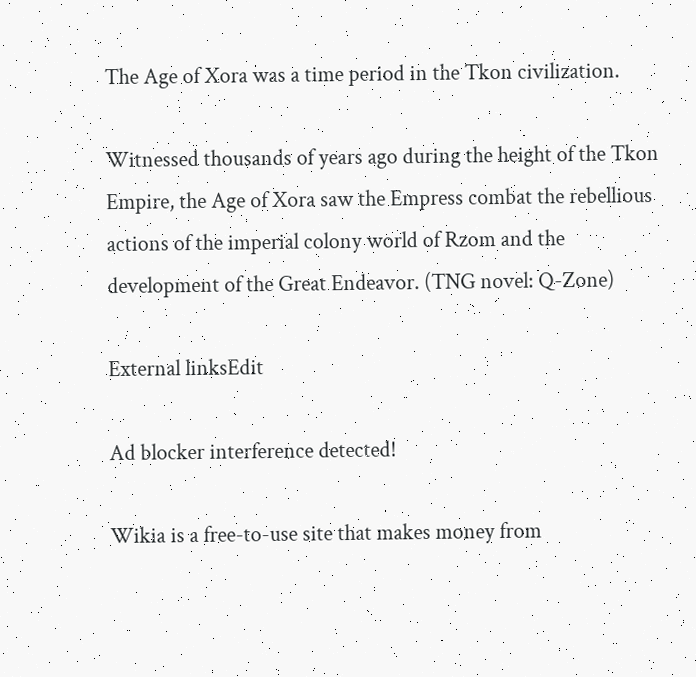The Age of Xora was a time period in the Tkon civilization.

Witnessed thousands of years ago during the height of the Tkon Empire, the Age of Xora saw the Empress combat the rebellious actions of the imperial colony world of Rzom and the development of the Great Endeavor. (TNG novel: Q-Zone)

External linksEdit

Ad blocker interference detected!

Wikia is a free-to-use site that makes money from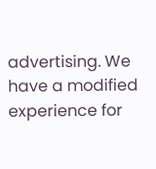advertising. We have a modified experience for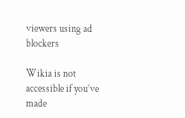viewers using ad blockers

Wikia is not accessible if you’ve made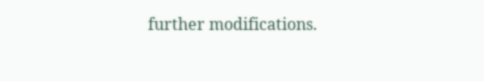further modifications.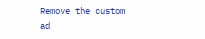Remove the custom ad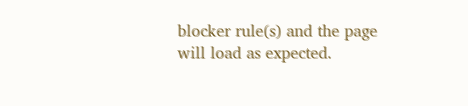blocker rule(s) and the page will load as expected.